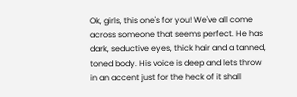Ok, girls, this one's for you! We've all come across someone that seems perfect. He has dark, seductive eyes, thick hair and a tanned, toned body. His voice is deep and lets throw in an accent just for the heck of it shall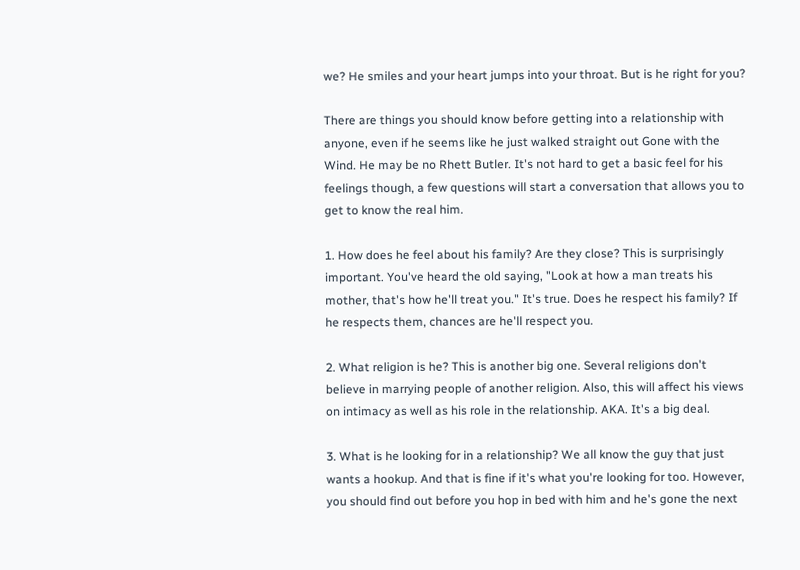we? He smiles and your heart jumps into your throat. But is he right for you?

There are things you should know before getting into a relationship with anyone, even if he seems like he just walked straight out Gone with the Wind. He may be no Rhett Butler. It's not hard to get a basic feel for his feelings though, a few questions will start a conversation that allows you to get to know the real him.

1. How does he feel about his family? Are they close? This is surprisingly important. You've heard the old saying, "Look at how a man treats his mother, that's how he'll treat you." It's true. Does he respect his family? If he respects them, chances are he'll respect you.

2. What religion is he? This is another big one. Several religions don't believe in marrying people of another religion. Also, this will affect his views on intimacy as well as his role in the relationship. AKA. It's a big deal.

3. What is he looking for in a relationship? We all know the guy that just wants a hookup. And that is fine if it's what you're looking for too. However, you should find out before you hop in bed with him and he's gone the next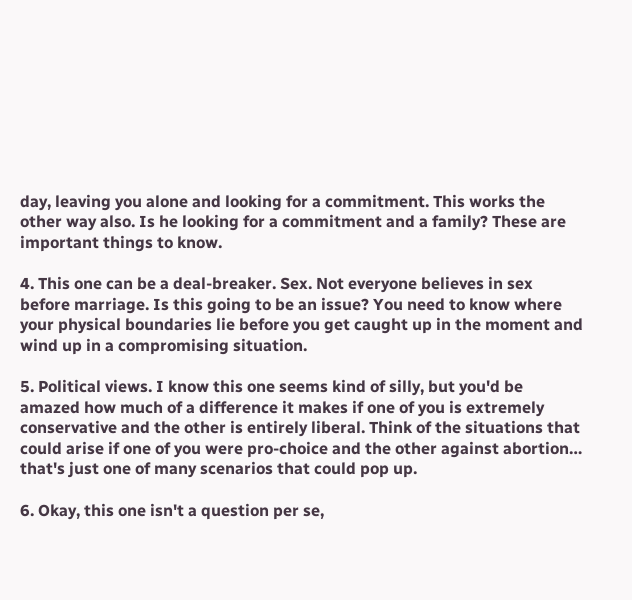day, leaving you alone and looking for a commitment. This works the other way also. Is he looking for a commitment and a family? These are important things to know.

4. This one can be a deal-breaker. Sex. Not everyone believes in sex before marriage. Is this going to be an issue? You need to know where your physical boundaries lie before you get caught up in the moment and wind up in a compromising situation.

5. Political views. I know this one seems kind of silly, but you'd be amazed how much of a difference it makes if one of you is extremely conservative and the other is entirely liberal. Think of the situations that could arise if one of you were pro-choice and the other against abortion… that's just one of many scenarios that could pop up.

6. Okay, this one isn't a question per se,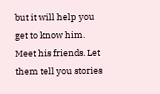but it will help you get to know him. Meet his friends. Let them tell you stories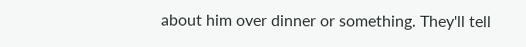about him over dinner or something. They'll tell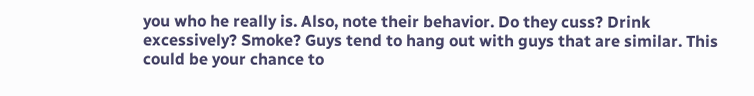you who he really is. Also, note their behavior. Do they cuss? Drink excessively? Smoke? Guys tend to hang out with guys that are similar. This could be your chance to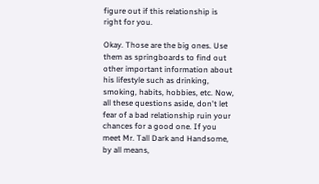figure out if this relationship is right for you.

Okay. Those are the big ones. Use them as springboards to find out other important information about his lifestyle such as drinking, smoking, habits, hobbies, etc. Now, all these questions aside, don't let fear of a bad relationship ruin your chances for a good one. If you meet Mr. Tall Dark and Handsome, by all means,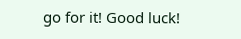go for it! Good luck!